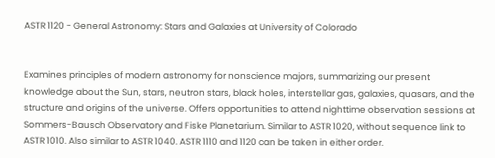ASTR 1120 - General Astronomy: Stars and Galaxies at University of Colorado


Examines principles of modern astronomy for nonscience majors, summarizing our present knowledge about the Sun, stars, neutron stars, black holes, interstellar gas, galaxies, quasars, and the structure and origins of the universe. Offers opportunities to attend nighttime observation sessions at Sommers-Bausch Observatory and Fiske Planetarium. Similar to ASTR 1020, without sequence link to ASTR 1010. Also similar to ASTR 1040. ASTR 1110 and 1120 can be taken in either order.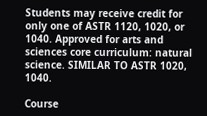Students may receive credit for only one of ASTR 1120, 1020, or 1040. Approved for arts and sciences core curriculum: natural science. SIMILAR TO ASTR 1020, 1040.

Course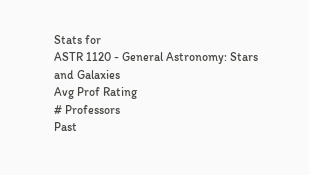Stats for
ASTR 1120 - General Astronomy: Stars and Galaxies
Avg Prof Rating
# Professors
Past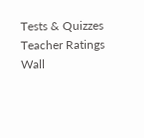Tests & Quizzes
Teacher Ratings
Wall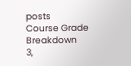posts
Course Grade Breakdown
3,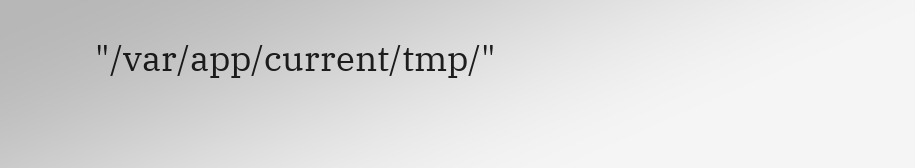"/var/app/current/tmp/"